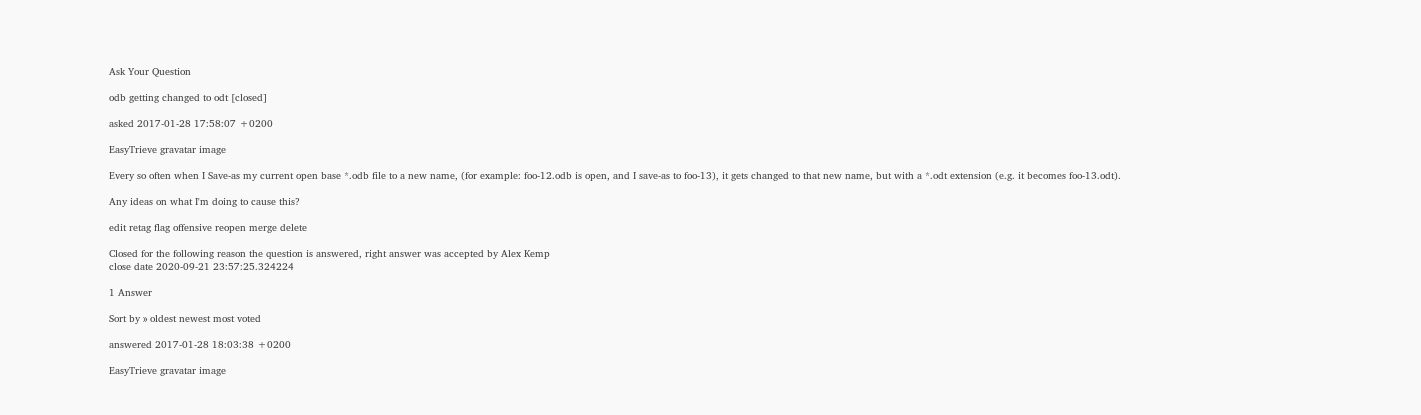Ask Your Question

odb getting changed to odt [closed]

asked 2017-01-28 17:58:07 +0200

EasyTrieve gravatar image

Every so often when I Save-as my current open base *.odb file to a new name, (for example: foo-12.odb is open, and I save-as to foo-13), it gets changed to that new name, but with a *.odt extension (e.g. it becomes foo-13.odt).

Any ideas on what I'm doing to cause this?

edit retag flag offensive reopen merge delete

Closed for the following reason the question is answered, right answer was accepted by Alex Kemp
close date 2020-09-21 23:57:25.324224

1 Answer

Sort by » oldest newest most voted

answered 2017-01-28 18:03:38 +0200

EasyTrieve gravatar image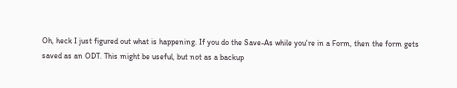Oh, heck I just figured out what is happening. If you do the Save-As while you're in a Form, then the form gets saved as an ODT. This might be useful, but not as a backup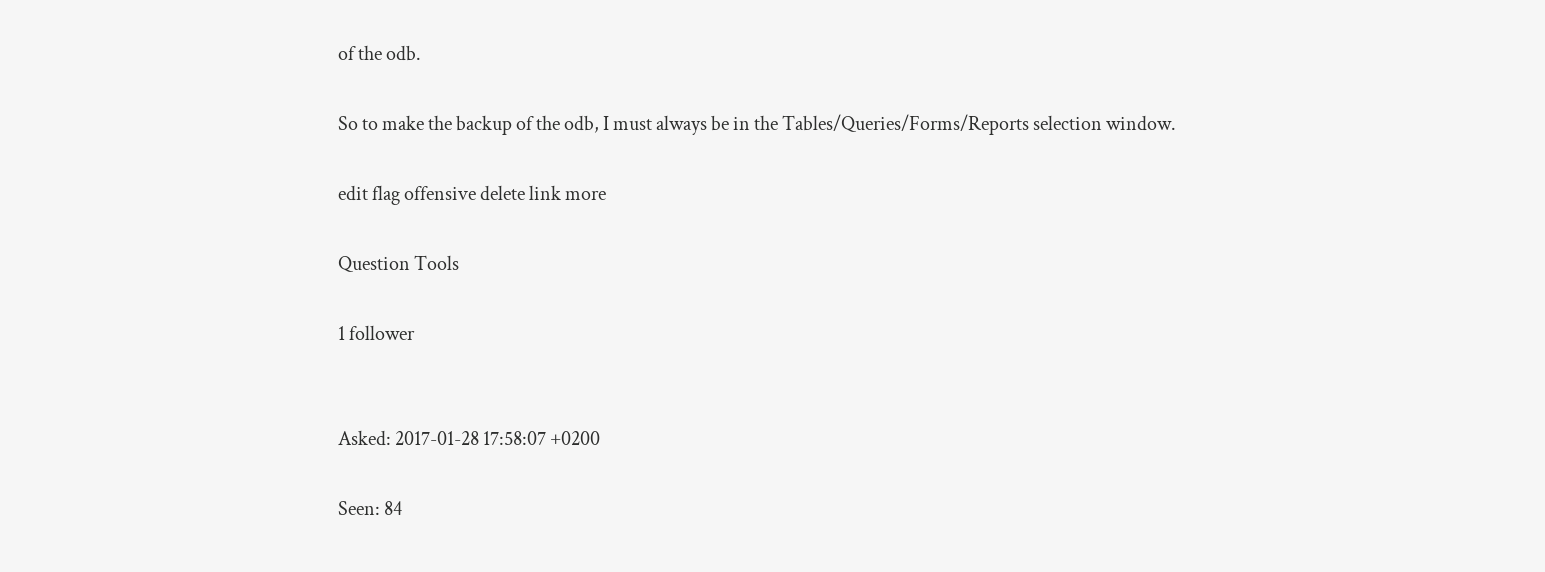of the odb.

So to make the backup of the odb, I must always be in the Tables/Queries/Forms/Reports selection window.

edit flag offensive delete link more

Question Tools

1 follower


Asked: 2017-01-28 17:58:07 +0200

Seen: 84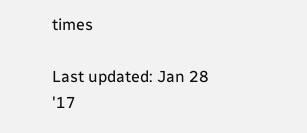times

Last updated: Jan 28 '17